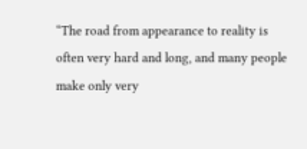“The road from appearance to reality is often very hard and long, and many people make only very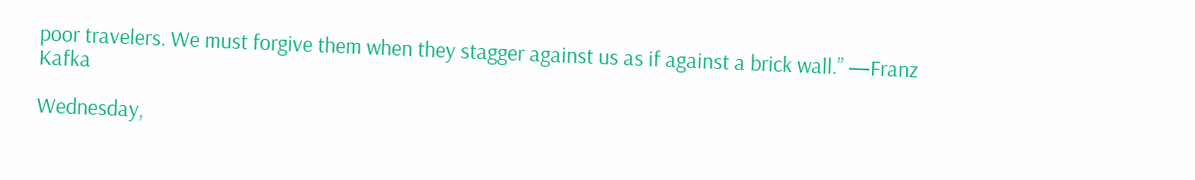poor travelers. We must forgive them when they stagger against us as if against a brick wall.” —Franz Kafka

Wednesday,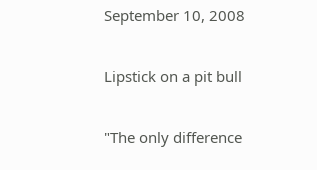September 10, 2008

Lipstick on a pit bull

"The only difference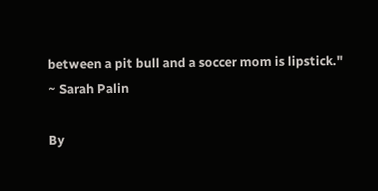between a pit bull and a soccer mom is lipstick."
~ Sarah Palin

By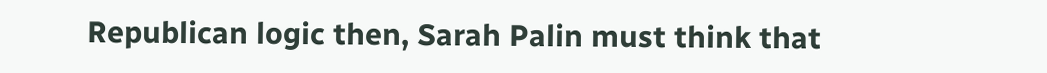Republican logic then, Sarah Palin must think that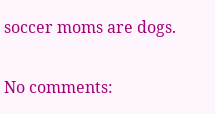soccer moms are dogs.

No comments: